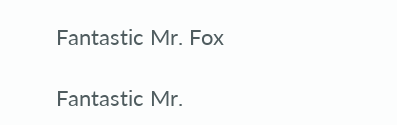Fantastic Mr. Fox

Fantastic Mr.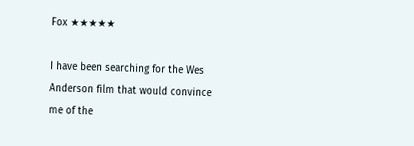Fox ★★★★★

I have been searching for the Wes Anderson film that would convince me of the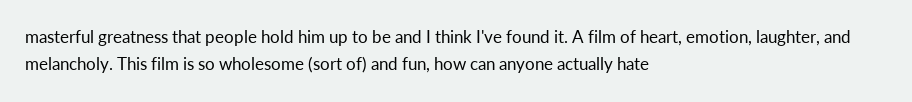masterful greatness that people hold him up to be and I think I've found it. A film of heart, emotion, laughter, and melancholy. This film is so wholesome (sort of) and fun, how can anyone actually hate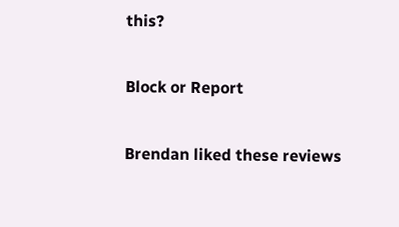this?

Block or Report

Brendan liked these reviews